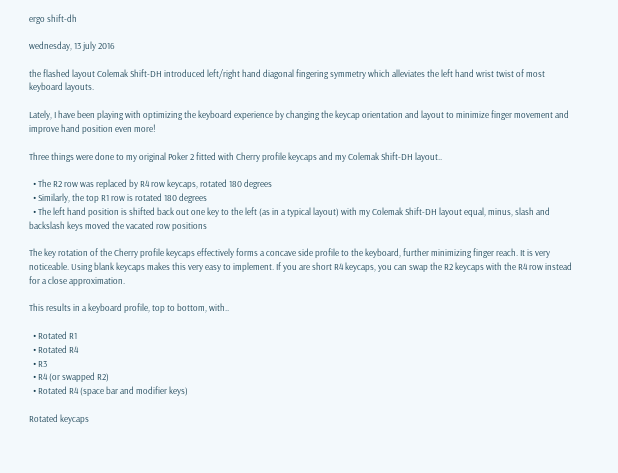ergo shift-dh

wednesday, 13 july 2016

the flashed layout Colemak Shift-DH introduced left/right hand diagonal fingering symmetry which alleviates the left hand wrist twist of most keyboard layouts.

Lately, I have been playing with optimizing the keyboard experience by changing the keycap orientation and layout to minimize finger movement and improve hand position even more!

Three things were done to my original Poker 2 fitted with Cherry profile keycaps and my Colemak Shift-DH layout..

  • The R2 row was replaced by R4 row keycaps, rotated 180 degrees
  • Similarly, the top R1 row is rotated 180 degrees
  • The left hand position is shifted back out one key to the left (as in a typical layout) with my Colemak Shift-DH layout equal, minus, slash and backslash keys moved the vacated row positions

The key rotation of the Cherry profile keycaps effectively forms a concave side profile to the keyboard, further minimizing finger reach. It is very noticeable. Using blank keycaps makes this very easy to implement. If you are short R4 keycaps, you can swap the R2 keycaps with the R4 row instead for a close approximation.

This results in a keyboard profile, top to bottom, with..

  • Rotated R1
  • Rotated R4
  • R3
  • R4 (or swapped R2)
  • Rotated R4 (space bar and modifier keys)

Rotated keycaps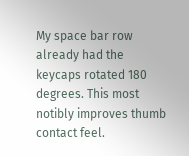My space bar row already had the keycaps rotated 180 degrees. This most notibly improves thumb contact feel.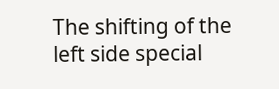The shifting of the left side special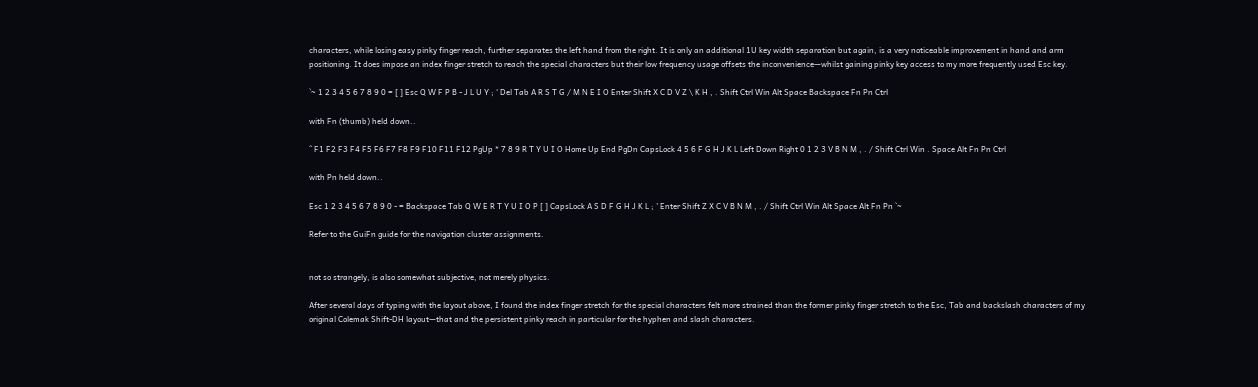characters, while losing easy pinky finger reach, further separates the left hand from the right. It is only an additional 1U key width separation but again, is a very noticeable improvement in hand and arm positioning. It does impose an index finger stretch to reach the special characters but their low frequency usage offsets the inconvenience—whilst gaining pinky key access to my more frequently used Esc key.

`~ 1 2 3 4 5 6 7 8 9 0 = [ ] Esc Q W F P B - J L U Y ; ‘ Del Tab A R S T G / M N E I O Enter Shift X C D V Z \ K H , . Shift Ctrl Win Alt Space Backspace Fn Pn Ctrl

with Fn (thumb) held down..

^ F1 F2 F3 F4 F5 F6 F7 F8 F9 F10 F11 F12 PgUp * 7 8 9 R T Y U I O Home Up End PgDn CapsLock 4 5 6 F G H J K L Left Down Right 0 1 2 3 V B N M , . / Shift Ctrl Win . Space Alt Fn Pn Ctrl

with Pn held down..

Esc 1 2 3 4 5 6 7 8 9 0 - = Backspace Tab Q W E R T Y U I O P [ ] CapsLock A S D F G H J K L ; ' Enter Shift Z X C V B N M , . / Shift Ctrl Win Alt Space Alt Fn Pn `~

Refer to the GuiFn guide for the navigation cluster assignments.


not so strangely, is also somewhat subjective, not merely physics.

After several days of typing with the layout above, I found the index finger stretch for the special characters felt more strained than the former pinky finger stretch to the Esc, Tab and backslash characters of my original Colemak Shift-DH layout—that and the persistent pinky reach in particular for the hyphen and slash characters.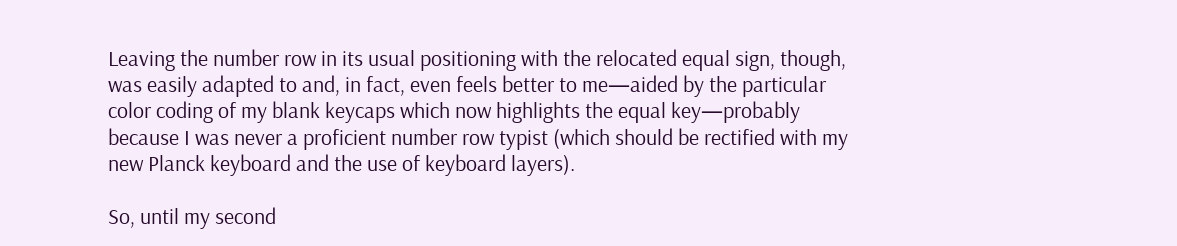Leaving the number row in its usual positioning with the relocated equal sign, though, was easily adapted to and, in fact, even feels better to me—aided by the particular color coding of my blank keycaps which now highlights the equal key—probably because I was never a proficient number row typist (which should be rectified with my new Planck keyboard and the use of keyboard layers).

So, until my second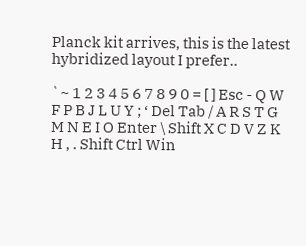Planck kit arrives, this is the latest hybridized layout I prefer..

`~ 1 2 3 4 5 6 7 8 9 0 = [ ] Esc - Q W F P B J L U Y ; ‘ Del Tab / A R S T G M N E I O Enter \ Shift X C D V Z K H , . Shift Ctrl Win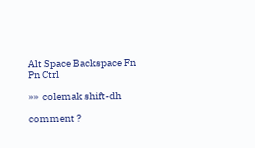Alt Space Backspace Fn Pn Ctrl

»»  colemak shift-dh

comment ?